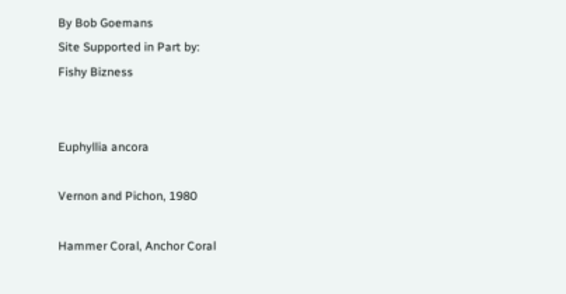By Bob Goemans
Site Supported in Part by:
Fishy Bizness


Euphyllia ancora

Vernon and Pichon, 1980

Hammer Coral, Anchor Coral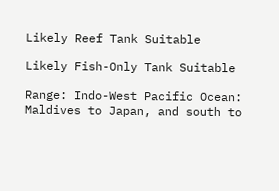Likely Reef Tank Suitable

Likely Fish-Only Tank Suitable

Range: Indo-West Pacific Ocean: Maldives to Japan, and south to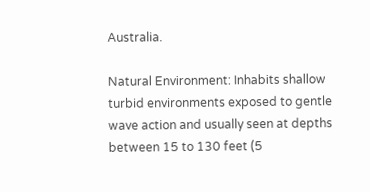Australia.

Natural Environment: Inhabits shallow turbid environments exposed to gentle wave action and usually seen at depths between 15 to 130 feet (5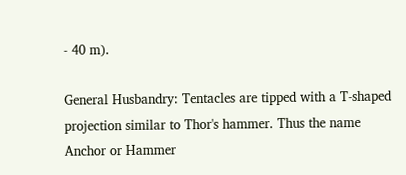- 40 m).

General Husbandry: Tentacles are tipped with a T-shaped projection similar to Thor's hammer. Thus the name Anchor or Hammer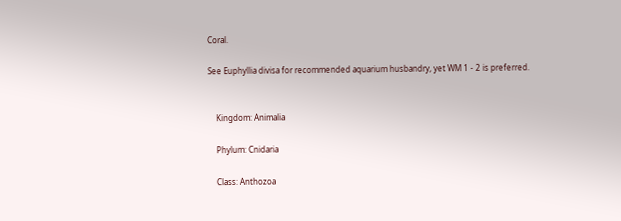Coral.

See Euphyllia divisa for recommended aquarium husbandry, yet WM 1 - 2 is preferred.


    Kingdom: Animalia

    Phylum: Cnidaria

    Class: Anthozoa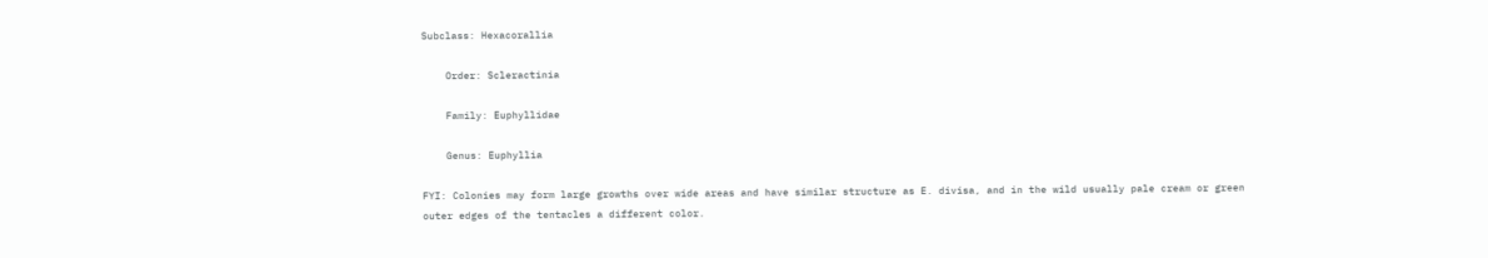Subclass: Hexacorallia

    Order: Scleractinia

    Family: Euphyllidae

    Genus: Euphyllia

FYI: Colonies may form large growths over wide areas and have similar structure as E. divisa, and in the wild usually pale cream or green outer edges of the tentacles a different color.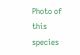Photo of this species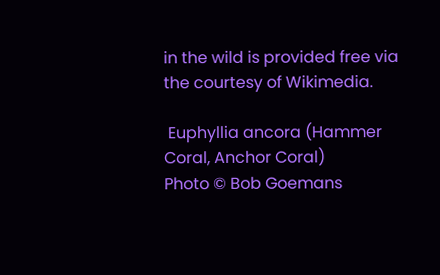in the wild is provided free via the courtesy of Wikimedia.

 Euphyllia ancora (Hammer Coral, Anchor Coral)
Photo © Bob Goemans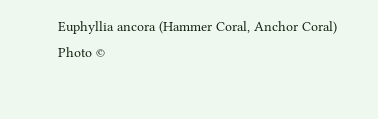Euphyllia ancora (Hammer Coral, Anchor Coral)
Photo ©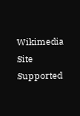Wikimedia
Site Supported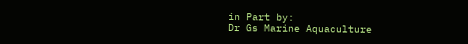in Part by:
Dr Gs Marine Aquaculture